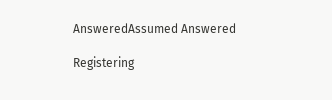AnsweredAssumed Answered

Registering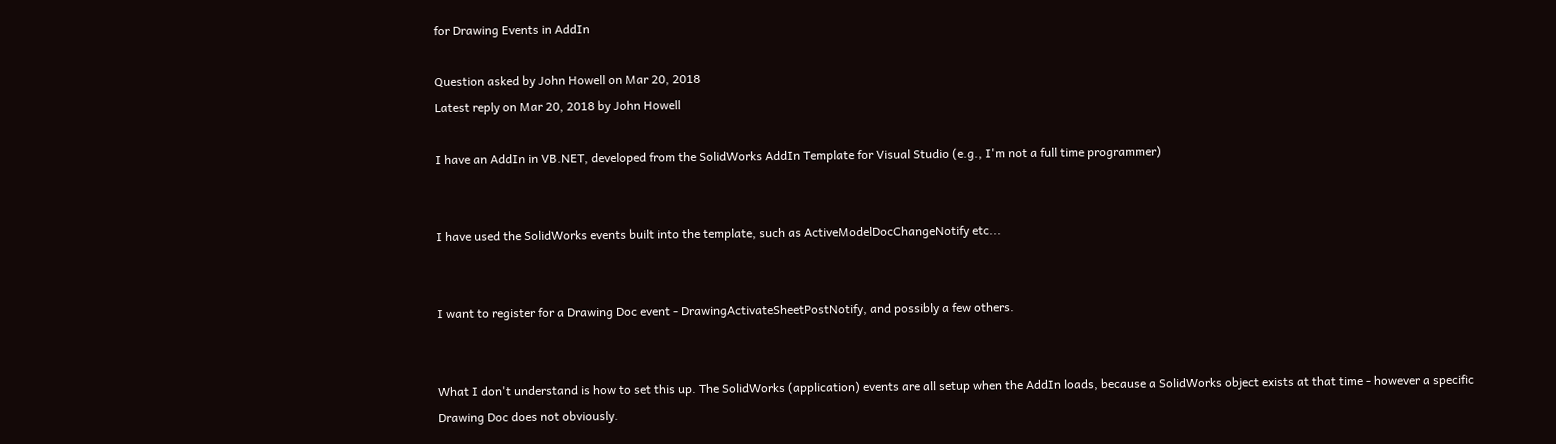for Drawing Events in AddIn

Question asked by John Howell on Mar 20, 2018
Latest reply on Mar 20, 2018 by John Howell

I have an AddIn in VB.NET, developed from the SolidWorks AddIn Template for Visual Studio (e.g., I'm not a full time programmer)


I have used the SolidWorks events built into the template, such as ActiveModelDocChangeNotify etc...


I want to register for a Drawing Doc event - DrawingActivateSheetPostNotify, and possibly a few others.


What I don't understand is how to set this up. The SolidWorks (application) events are all setup when the AddIn loads, because a SolidWorks object exists at that time - however a specific Drawing Doc does not obviously.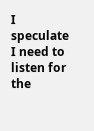I speculate I need to listen for the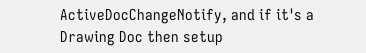ActiveDocChangeNotify, and if it's a Drawing Doc then setup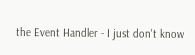the Event Handler - I just don't know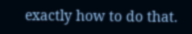exactly how to do that.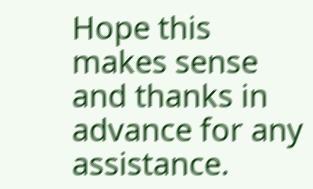Hope this makes sense and thanks in advance for any assistance.